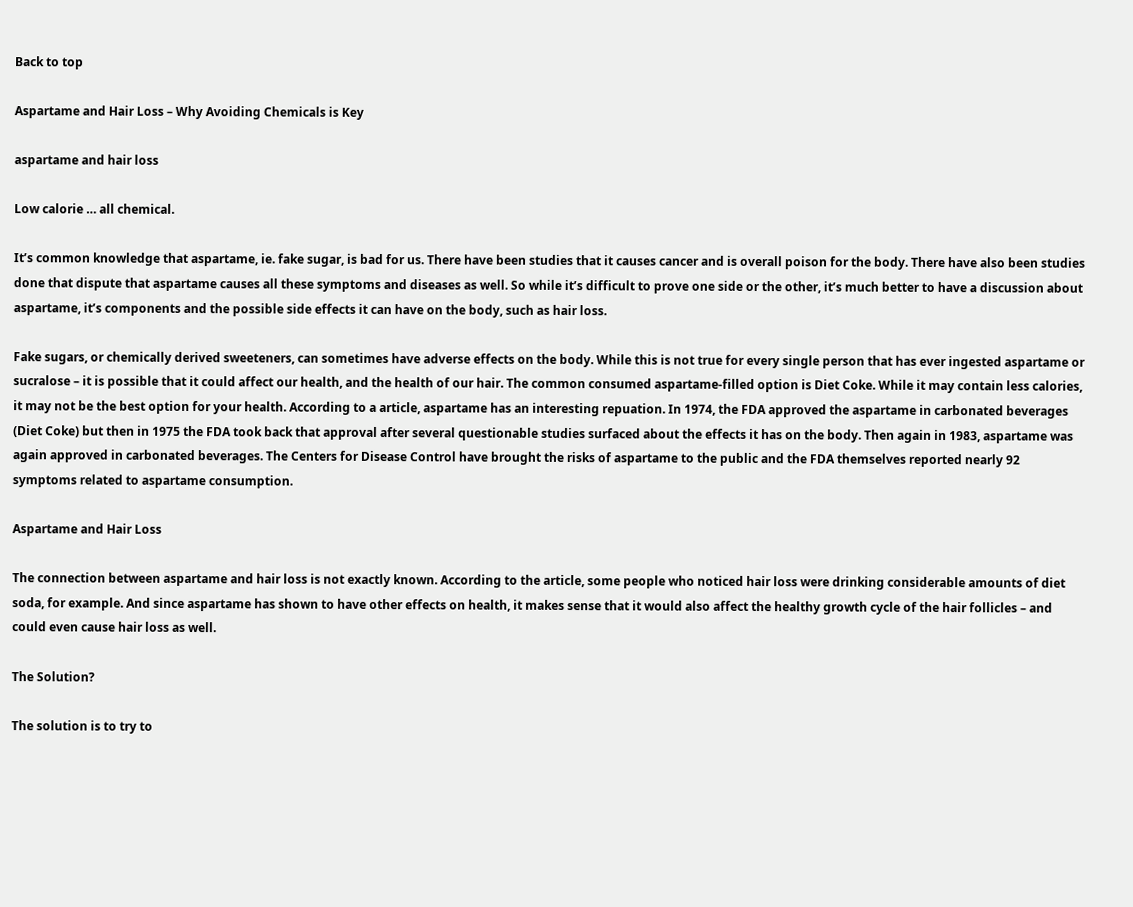Back to top

Aspartame and Hair Loss – Why Avoiding Chemicals is Key

aspartame and hair loss

Low calorie … all chemical.

It’s common knowledge that aspartame, ie. fake sugar, is bad for us. There have been studies that it causes cancer and is overall poison for the body. There have also been studies done that dispute that aspartame causes all these symptoms and diseases as well. So while it’s difficult to prove one side or the other, it’s much better to have a discussion about aspartame, it’s components and the possible side effects it can have on the body, such as hair loss.

Fake sugars, or chemically derived sweeteners, can sometimes have adverse effects on the body. While this is not true for every single person that has ever ingested aspartame or sucralose – it is possible that it could affect our health, and the health of our hair. The common consumed aspartame-filled option is Diet Coke. While it may contain less calories, it may not be the best option for your health. According to a article, aspartame has an interesting repuation. In 1974, the FDA approved the aspartame in carbonated beverages (Diet Coke) but then in 1975 the FDA took back that approval after several questionable studies surfaced about the effects it has on the body. Then again in 1983, aspartame was again approved in carbonated beverages. The Centers for Disease Control have brought the risks of aspartame to the public and the FDA themselves reported nearly 92 symptoms related to aspartame consumption.

Aspartame and Hair Loss

The connection between aspartame and hair loss is not exactly known. According to the article, some people who noticed hair loss were drinking considerable amounts of diet soda, for example. And since aspartame has shown to have other effects on health, it makes sense that it would also affect the healthy growth cycle of the hair follicles – and could even cause hair loss as well.

The Solution?

The solution is to try to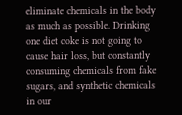eliminate chemicals in the body as much as possible. Drinking one diet coke is not going to cause hair loss, but constantly consuming chemicals from fake sugars, and synthetic chemicals in our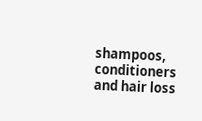shampoos, conditioners and hair loss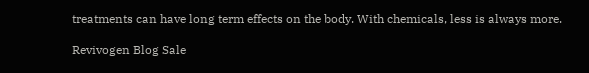treatments can have long term effects on the body. With chemicals, less is always more.

Revivogen Blog Sale